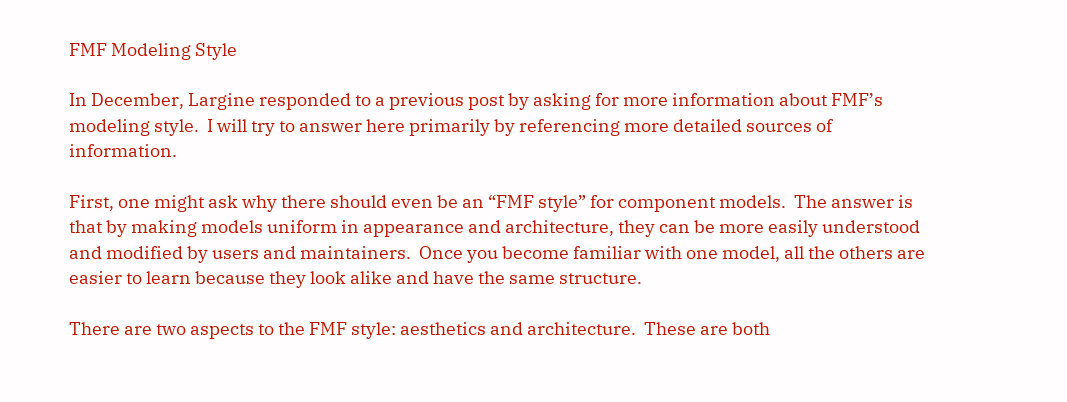FMF Modeling Style

In December, Largine responded to a previous post by asking for more information about FMF’s modeling style.  I will try to answer here primarily by referencing more detailed sources of information.

First, one might ask why there should even be an “FMF style” for component models.  The answer is that by making models uniform in appearance and architecture, they can be more easily understood and modified by users and maintainers.  Once you become familiar with one model, all the others are easier to learn because they look alike and have the same structure.

There are two aspects to the FMF style: aesthetics and architecture.  These are both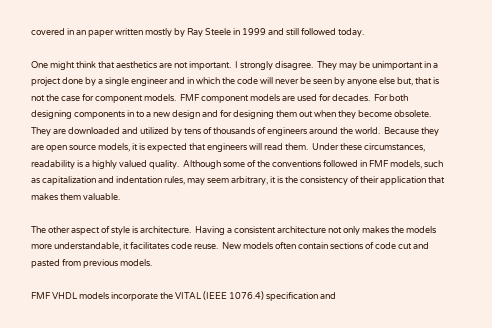covered in an paper written mostly by Ray Steele in 1999 and still followed today.

One might think that aesthetics are not important.  I strongly disagree.  They may be unimportant in a project done by a single engineer and in which the code will never be seen by anyone else but, that is not the case for component models.  FMF component models are used for decades.  For both designing components in to a new design and for designing them out when they become obsolete.  They are downloaded and utilized by tens of thousands of engineers around the world.  Because they are open source models, it is expected that engineers will read them.  Under these circumstances, readability is a highly valued quality.  Although some of the conventions followed in FMF models, such as capitalization and indentation rules, may seem arbitrary, it is the consistency of their application that makes them valuable.

The other aspect of style is architecture.  Having a consistent architecture not only makes the models more understandable, it facilitates code reuse.  New models often contain sections of code cut and pasted from previous models.

FMF VHDL models incorporate the VITAL (IEEE 1076.4) specification and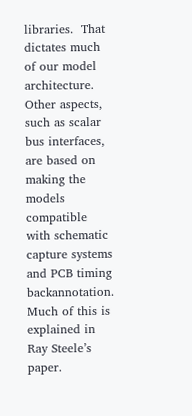libraries.  That dictates much of our model architecture.  Other aspects, such as scalar bus interfaces, are based on making the models compatible with schematic capture systems and PCB timing backannotation.  Much of this is explained in Ray Steele’s paper.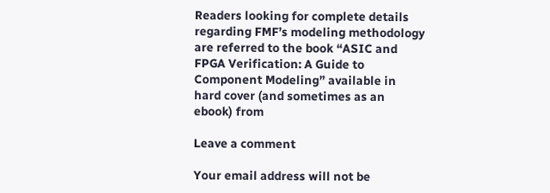Readers looking for complete details regarding FMF’s modeling methodology are referred to the book “ASIC and FPGA Verification: A Guide to Component Modeling” available in hard cover (and sometimes as an ebook) from

Leave a comment

Your email address will not be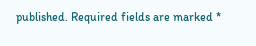published. Required fields are marked *